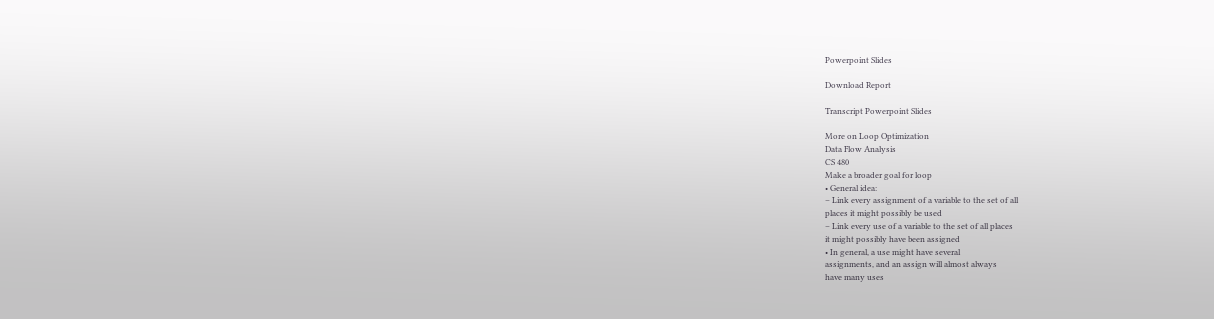Powerpoint Slides

Download Report

Transcript Powerpoint Slides

More on Loop Optimization
Data Flow Analysis
CS 480
Make a broader goal for loop
• General idea:
– Link every assignment of a variable to the set of all
places it might possibly be used
– Link every use of a variable to the set of all places
it might possibly have been assigned
• In general, a use might have several
assignments, and an assign will almost always
have many uses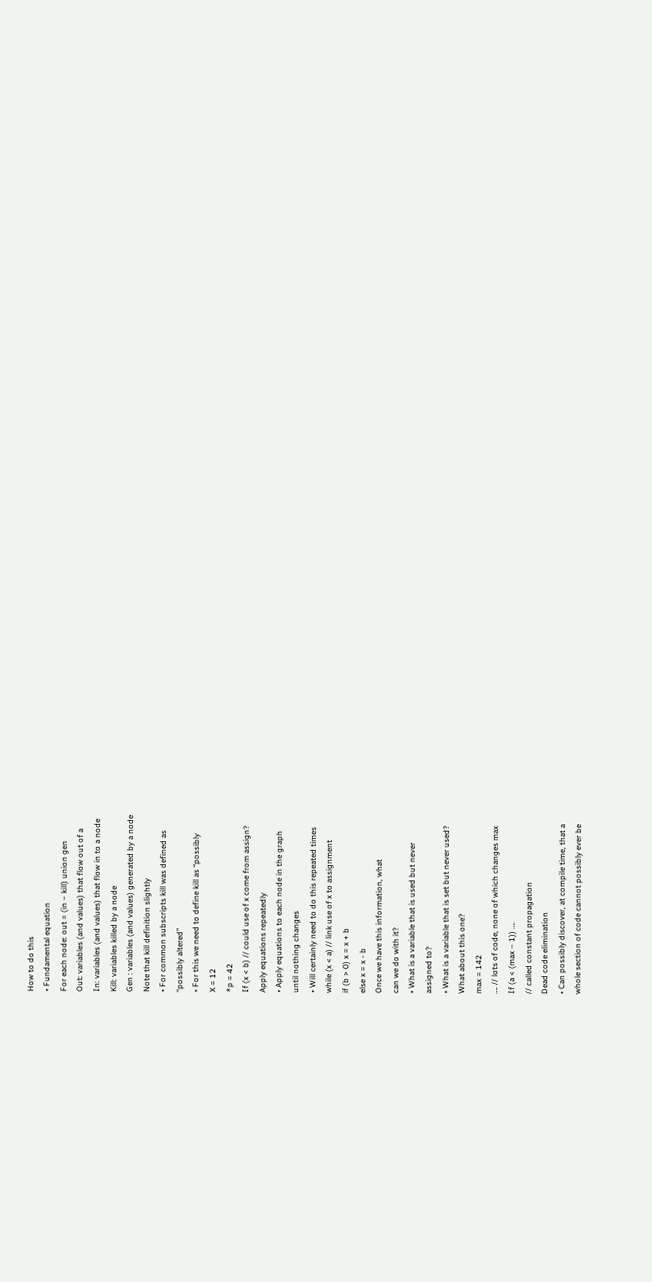How to do this
• Fundamental equation
For each node: out = (in – kill) union gen
Out: variables (and values) that flow out of a
In: variables (and values) that flow in to a node
Kill: variables killed by a node
Gen : variables (and values) generated by a node
Note that kill definition slightly
• For common subscripts kill was defined as
“possibly altered”
• For this we need to define kill as “possibly
X = 12
*p = 42
If (x < b) // could use of x come from assign?
Apply equations repeatedly
• Apply equations to each node in the graph
until nothing changes
• Will certainly need to do this repeated times
while (x < a) // link use of x to assignment
if (b > 0) x = x + b
else x = x - b
Once we have this information, what
can we do with it?
• What is a variable that is used but never
assigned to?
• What is a variable that is set but never used?
What about this one?
max = 142
…. // lots of code, none of which changes max
If (a < (max – 1)) ….
// called constant propagation
Dead code elimination
• Can possibly discover, at compile time, that a
whole section of code cannot possibly ever be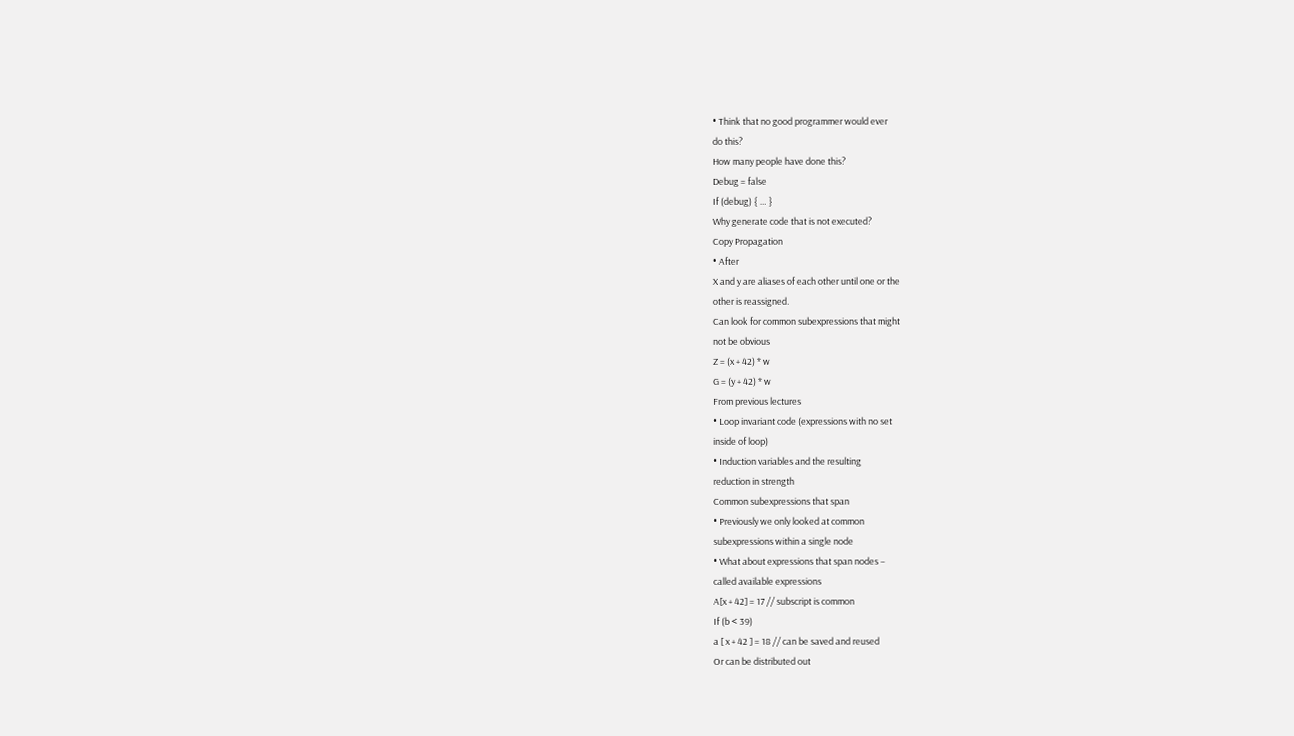• Think that no good programmer would ever
do this?
How many people have done this?
Debug = false
If (debug) { … }
Why generate code that is not executed?
Copy Propagation
• After
X and y are aliases of each other until one or the
other is reassigned.
Can look for common subexpressions that might
not be obvious
Z = (x + 42) * w
G = (y + 42) * w
From previous lectures
• Loop invariant code (expressions with no set
inside of loop)
• Induction variables and the resulting
reduction in strength
Common subexpressions that span
• Previously we only looked at common
subexpressions within a single node
• What about expressions that span nodes –
called available expressions
A[x + 42] = 17 // subscript is common
If (b < 39)
a [ x + 42 ] = 18 // can be saved and reused
Or can be distributed out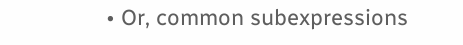• Or, common subexpressions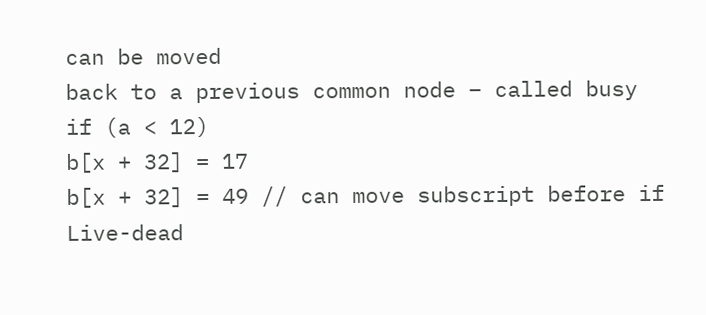can be moved
back to a previous common node – called busy
if (a < 12)
b[x + 32] = 17
b[x + 32] = 49 // can move subscript before if
Live-dead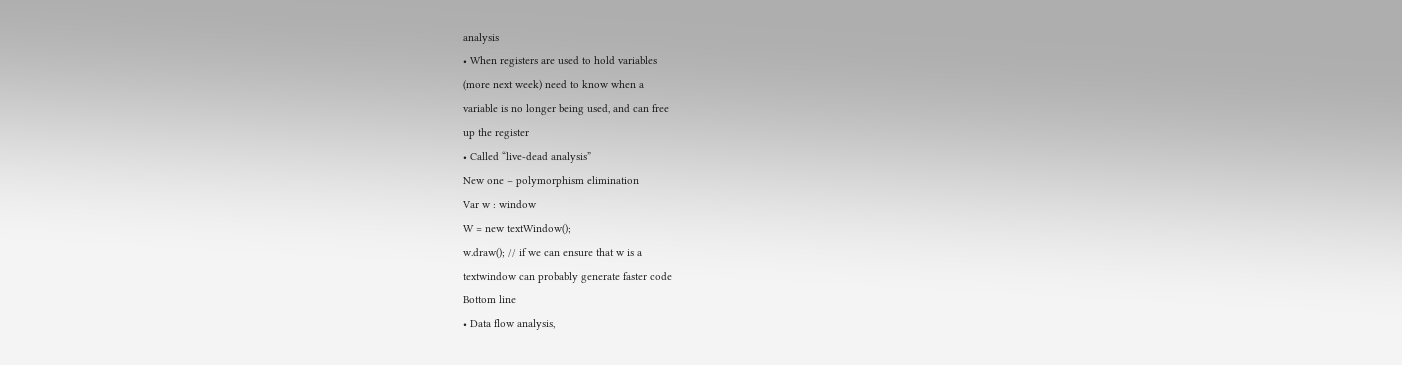analysis
• When registers are used to hold variables
(more next week) need to know when a
variable is no longer being used, and can free
up the register
• Called “live-dead analysis”
New one – polymorphism elimination
Var w : window
W = new textWindow();
w.draw(); // if we can ensure that w is a
textwindow can probably generate faster code
Bottom line
• Data flow analysis,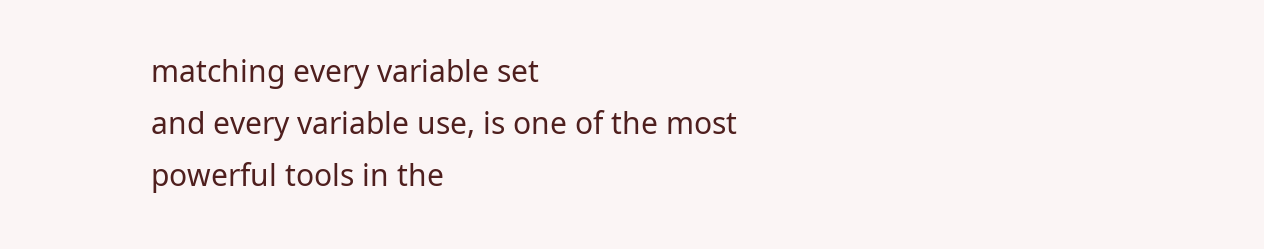matching every variable set
and every variable use, is one of the most
powerful tools in the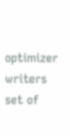optimizer writers set of